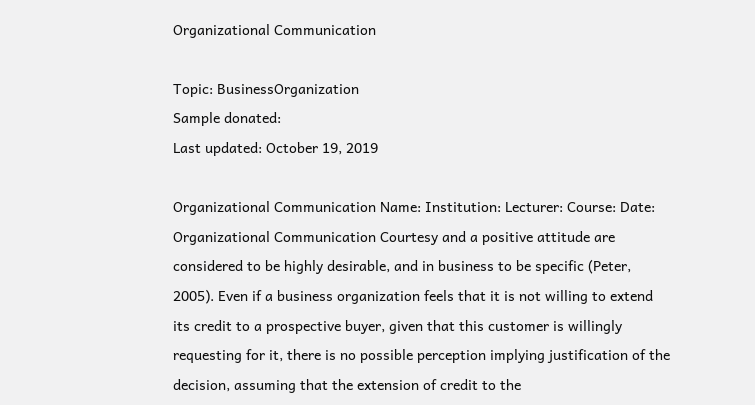Organizational Communication

Topic: BusinessOrganization
Sample donated:
Last updated: October 19, 2019

Organizational Communication Name: Institution: Lecturer: Course: Date: Organizational Communication Courtesy and a positive attitude are considered to be highly desirable, and in business to be specific (Peter, 2005). Even if a business organization feels that it is not willing to extend its credit to a prospective buyer, given that this customer is willingly requesting for it, there is no possible perception implying justification of the decision, assuming that the extension of credit to the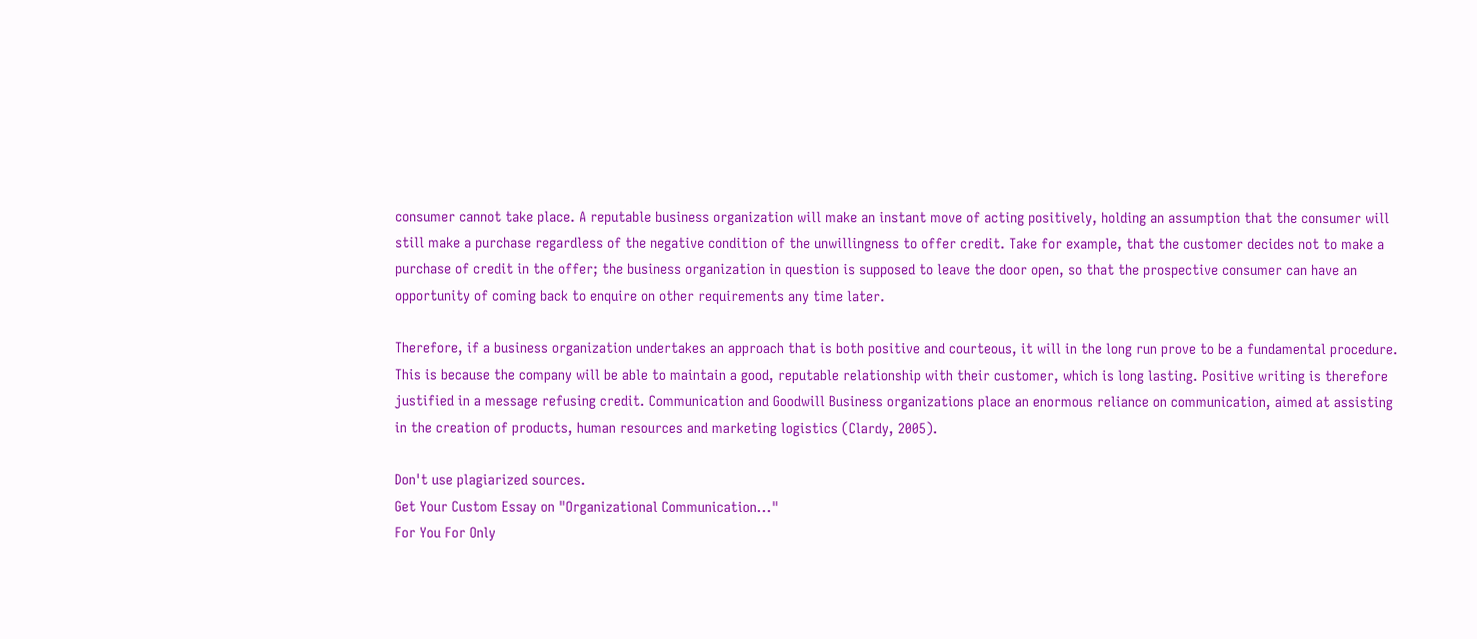consumer cannot take place. A reputable business organization will make an instant move of acting positively, holding an assumption that the consumer will still make a purchase regardless of the negative condition of the unwillingness to offer credit. Take for example, that the customer decides not to make a purchase of credit in the offer; the business organization in question is supposed to leave the door open, so that the prospective consumer can have an opportunity of coming back to enquire on other requirements any time later.

Therefore, if a business organization undertakes an approach that is both positive and courteous, it will in the long run prove to be a fundamental procedure. This is because the company will be able to maintain a good, reputable relationship with their customer, which is long lasting. Positive writing is therefore justified in a message refusing credit. Communication and Goodwill Business organizations place an enormous reliance on communication, aimed at assisting in the creation of products, human resources and marketing logistics (Clardy, 2005).

Don't use plagiarized sources.
Get Your Custom Essay on "Organizational Communication..."
For You For Only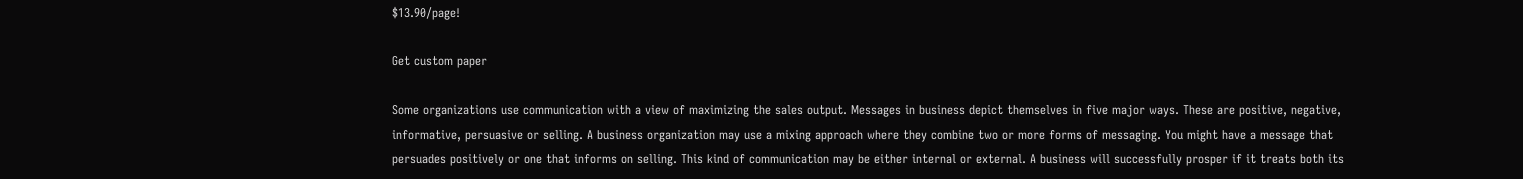$13.90/page!

Get custom paper

Some organizations use communication with a view of maximizing the sales output. Messages in business depict themselves in five major ways. These are positive, negative, informative, persuasive or selling. A business organization may use a mixing approach where they combine two or more forms of messaging. You might have a message that persuades positively or one that informs on selling. This kind of communication may be either internal or external. A business will successfully prosper if it treats both its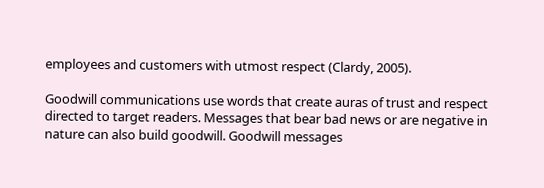employees and customers with utmost respect (Clardy, 2005).

Goodwill communications use words that create auras of trust and respect directed to target readers. Messages that bear bad news or are negative in nature can also build goodwill. Goodwill messages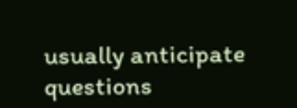usually anticipate questions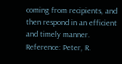coming from recipients, and then respond in an efficient and timely manner. Reference: Peter, R.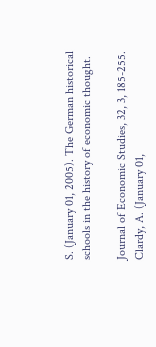S. (January 01, 2005). The German historical schools in the history of economic thought.

Journal of Economic Studies, 32, 3, 185-255. Clardy, A. (January 01,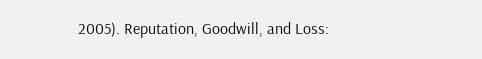2005). Reputation, Goodwill, and Loss: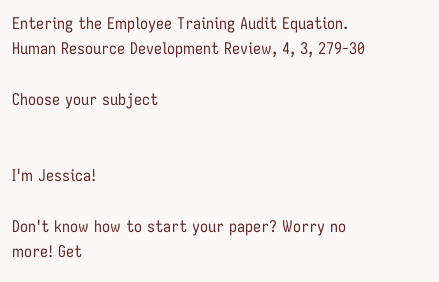Entering the Employee Training Audit Equation. Human Resource Development Review, 4, 3, 279-30

Choose your subject


I'm Jessica!

Don't know how to start your paper? Worry no more! Get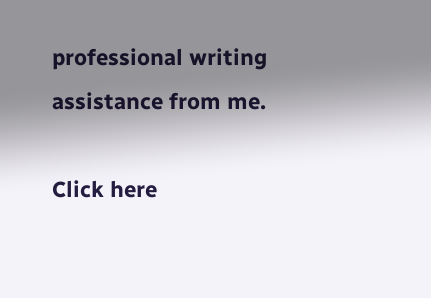professional writing assistance from me.

Click here